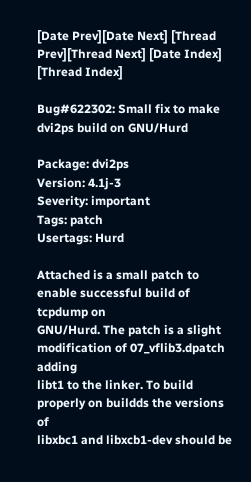[Date Prev][Date Next] [Thread Prev][Thread Next] [Date Index] [Thread Index]

Bug#622302: Small fix to make dvi2ps build on GNU/Hurd

Package: dvi2ps
Version: 4.1j-3
Severity: important
Tags: patch
Usertags: Hurd

Attached is a small patch to enable successful build of tcpdump on
GNU/Hurd. The patch is a slight modification of 07_vflib3.dpatch adding
libt1 to the linker. To build properly on buildds the versions of
libxbc1 and libxcb1-dev should be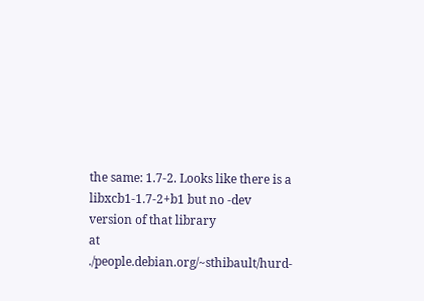the same: 1.7-2. Looks like there is a
libxcb1-1.7-2+b1 but no -dev version of that library
at ./people.debian.org/~sthibault/hurd-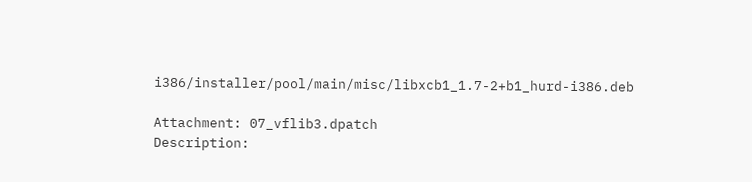i386/installer/pool/main/misc/libxcb1_1.7-2+b1_hurd-i386.deb

Attachment: 07_vflib3.dpatch
Description: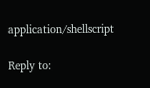application/shellscript

Reply to: